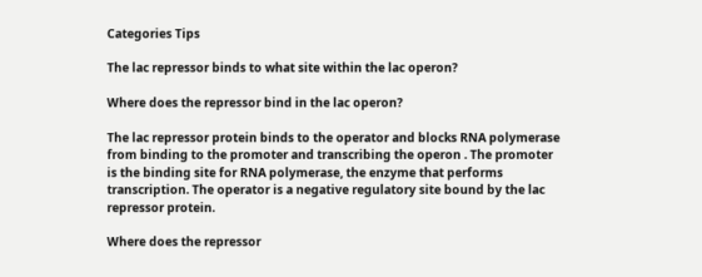Categories Tips

The lac repressor binds to what site within the lac operon?

Where does the repressor bind in the lac operon?

The lac repressor protein binds to the operator and blocks RNA polymerase from binding to the promoter and transcribing the operon . The promoter is the binding site for RNA polymerase, the enzyme that performs transcription. The operator is a negative regulatory site bound by the lac repressor protein.

Where does the repressor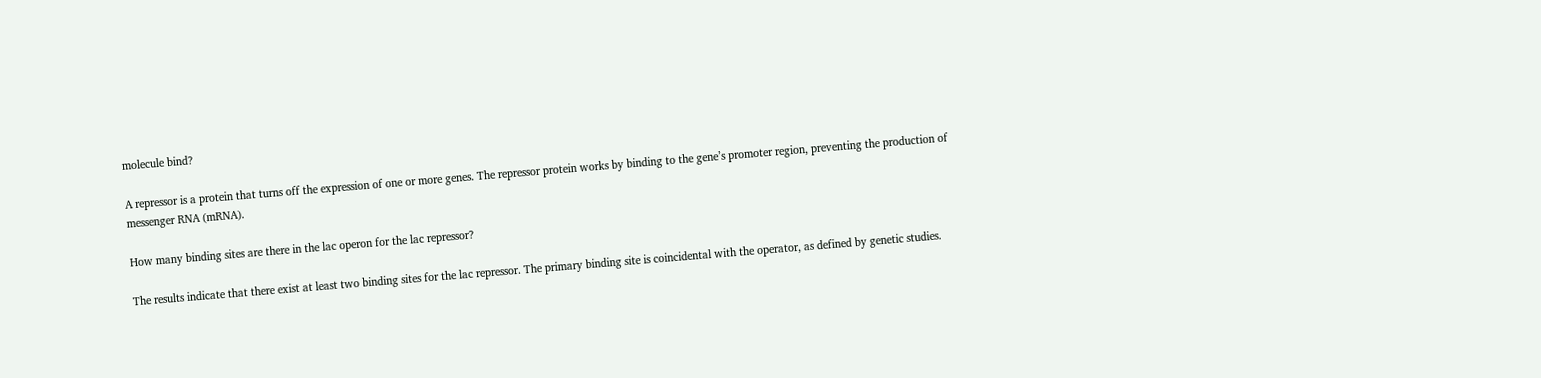molecule bind?

A repressor is a protein that turns off the expression of one or more genes. The repressor protein works by binding to the gene’s promoter region, preventing the production of messenger RNA (mRNA).

How many binding sites are there in the lac operon for the lac repressor?

The results indicate that there exist at least two binding sites for the lac repressor. The primary binding site is coincidental with the operator, as defined by genetic studies.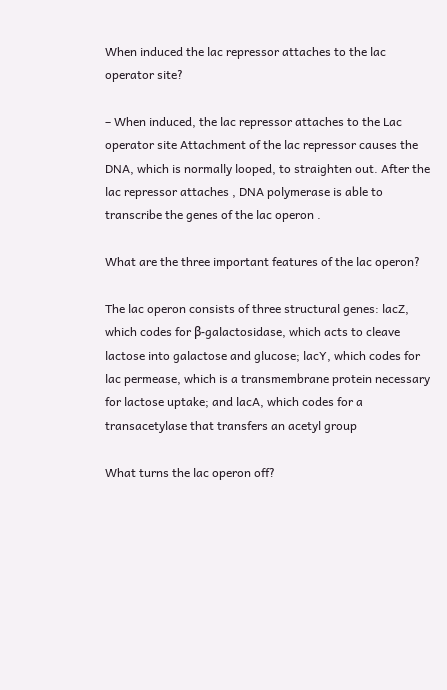When induced the lac repressor attaches to the lac operator site?

– When induced, the lac repressor attaches to the Lac operator site Attachment of the lac repressor causes the DNA, which is normally looped, to straighten out. After the lac repressor attaches , DNA polymerase is able to transcribe the genes of the lac operon .

What are the three important features of the lac operon?

The lac operon consists of three structural genes: lacZ, which codes for β-galactosidase, which acts to cleave lactose into galactose and glucose; lacY, which codes for lac permease, which is a transmembrane protein necessary for lactose uptake; and lacA, which codes for a transacetylase that transfers an acetyl group

What turns the lac operon off?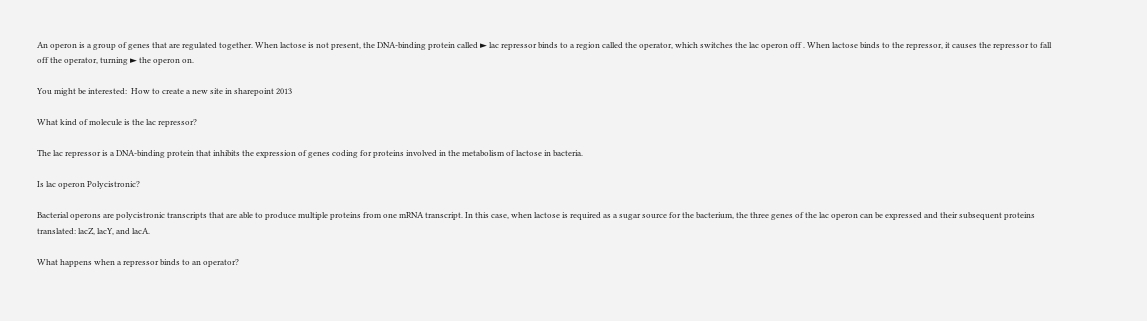An operon is a group of genes that are regulated together. When lactose is not present, the DNA-binding protein called ► lac repressor binds to a region called the operator, which switches the lac operon off . When lactose binds to the repressor, it causes the repressor to fall off the operator, turning ► the operon on.

You might be interested:  How to create a new site in sharepoint 2013

What kind of molecule is the lac repressor?

The lac repressor is a DNA-binding protein that inhibits the expression of genes coding for proteins involved in the metabolism of lactose in bacteria.

Is lac operon Polycistronic?

Bacterial operons are polycistronic transcripts that are able to produce multiple proteins from one mRNA transcript. In this case, when lactose is required as a sugar source for the bacterium, the three genes of the lac operon can be expressed and their subsequent proteins translated: lacZ, lacY, and lacA.

What happens when a repressor binds to an operator?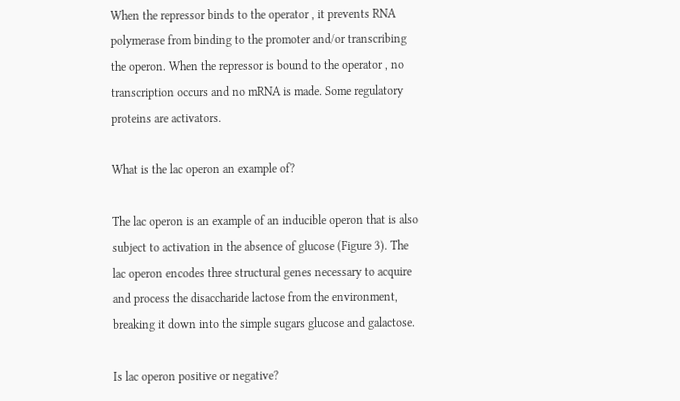When the repressor binds to the operator , it prevents RNA polymerase from binding to the promoter and/or transcribing the operon. When the repressor is bound to the operator , no transcription occurs and no mRNA is made. Some regulatory proteins are activators.

What is the lac operon an example of?

The lac operon is an example of an inducible operon that is also subject to activation in the absence of glucose (Figure 3). The lac operon encodes three structural genes necessary to acquire and process the disaccharide lactose from the environment, breaking it down into the simple sugars glucose and galactose.

Is lac operon positive or negative?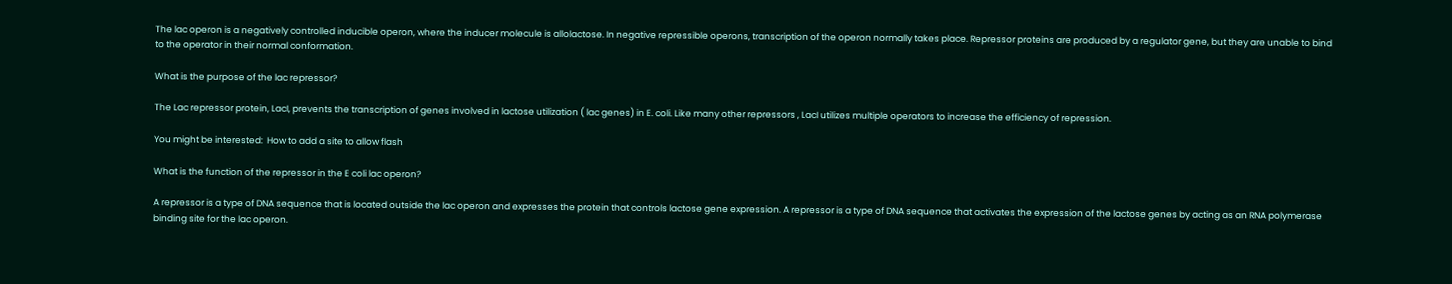The lac operon is a negatively controlled inducible operon, where the inducer molecule is allolactose. In negative repressible operons, transcription of the operon normally takes place. Repressor proteins are produced by a regulator gene, but they are unable to bind to the operator in their normal conformation.

What is the purpose of the lac repressor?

The Lac repressor protein, LacI, prevents the transcription of genes involved in lactose utilization ( lac genes) in E. coli. Like many other repressors , LacI utilizes multiple operators to increase the efficiency of repression.

You might be interested:  How to add a site to allow flash

What is the function of the repressor in the E coli lac operon?

A repressor is a type of DNA sequence that is located outside the lac operon and expresses the protein that controls lactose gene expression. A repressor is a type of DNA sequence that activates the expression of the lactose genes by acting as an RNA polymerase binding site for the lac operon.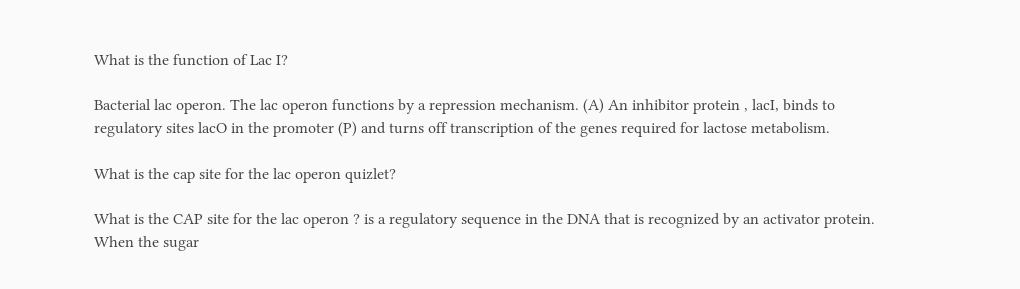What is the function of Lac I?

Bacterial lac operon. The lac operon functions by a repression mechanism. (A) An inhibitor protein , lacI, binds to regulatory sites lacO in the promoter (P) and turns off transcription of the genes required for lactose metabolism.

What is the cap site for the lac operon quizlet?

What is the CAP site for the lac operon ? is a regulatory sequence in the DNA that is recognized by an activator protein. When the sugar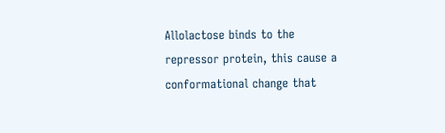Allolactose binds to the repressor protein, this cause a conformational change that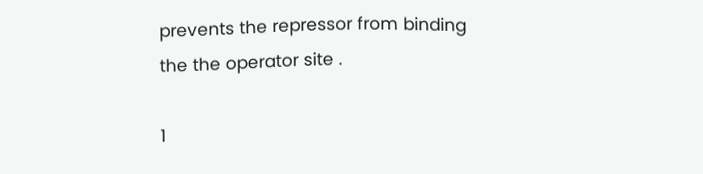prevents the repressor from binding the the operator site .

1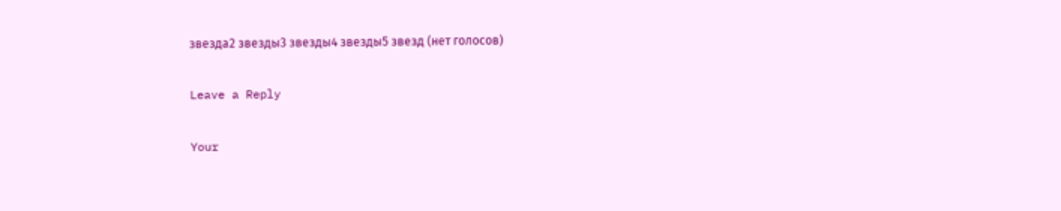звезда2 звезды3 звезды4 звезды5 звезд (нет голосов)

Leave a Reply

Your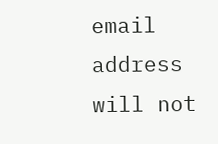email address will not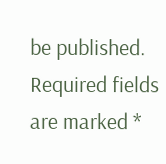be published. Required fields are marked *